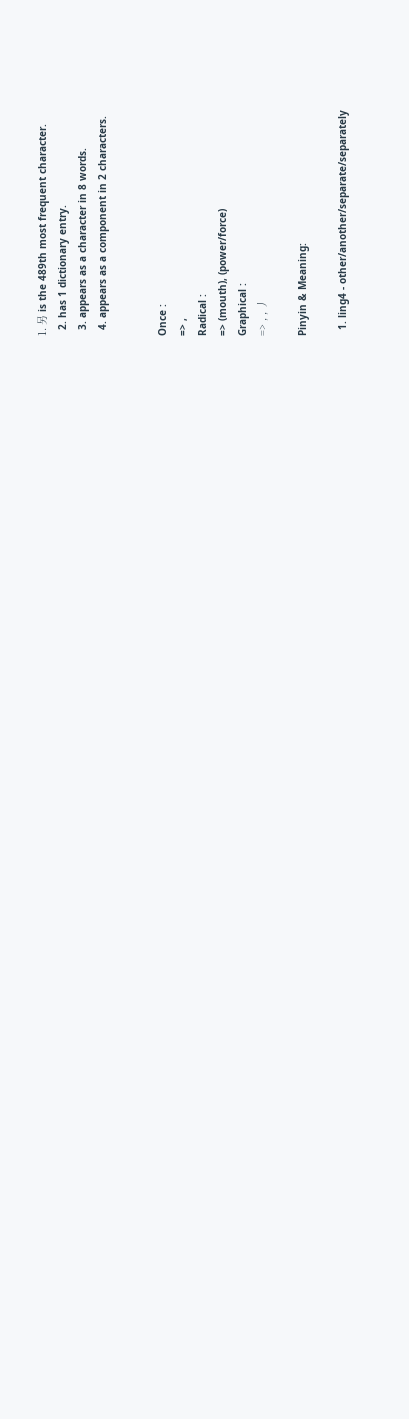1. 另 is the 489th most frequent character.
  2. has 1 dictionary entry.
  3. appears as a character in 8 words.
  4. appears as a component in 2 characters.


Once :
=> ,
Radical :
=> (mouth), (power/force)
Graphical :
=> , , 丿

Pinyin & Meaning:

  1. ling4 - other/another/separate/separately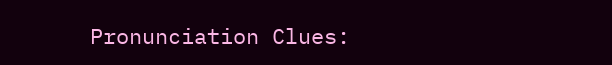Pronunciation Clues: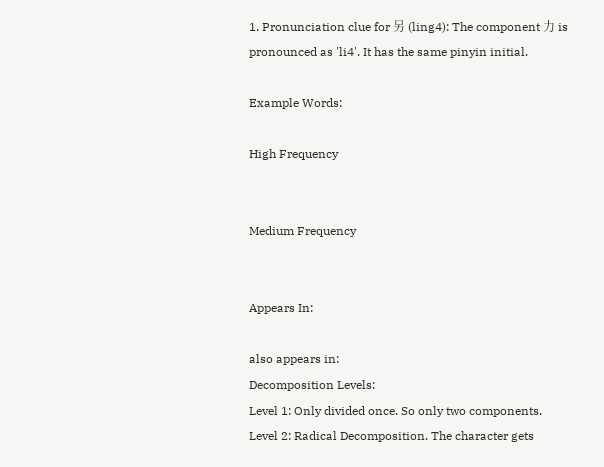1. Pronunciation clue for 另 (ling4): The component 力 is pronounced as 'li4'. It has the same pinyin initial.

Example Words:

High Frequency


Medium Frequency


Appears In:

also appears in:
Decomposition Levels:
Level 1: Only divided once. So only two components.
Level 2: Radical Decomposition. The character gets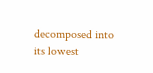decomposed into its lowest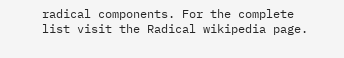radical components. For the complete list visit the Radical wikipedia page.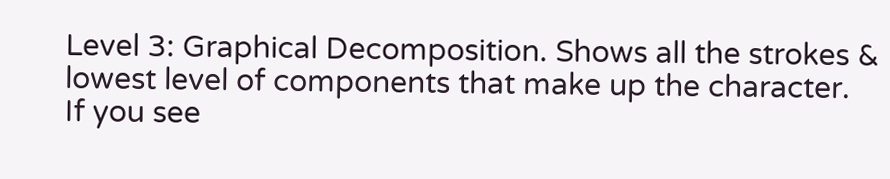Level 3: Graphical Decomposition. Shows all the strokes & lowest level of components that make up the character.
If you see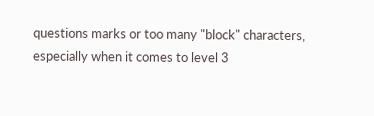questions marks or too many "block" characters, especially when it comes to level 3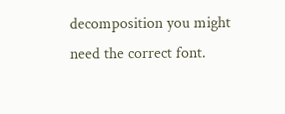decomposition you might need the correct font.